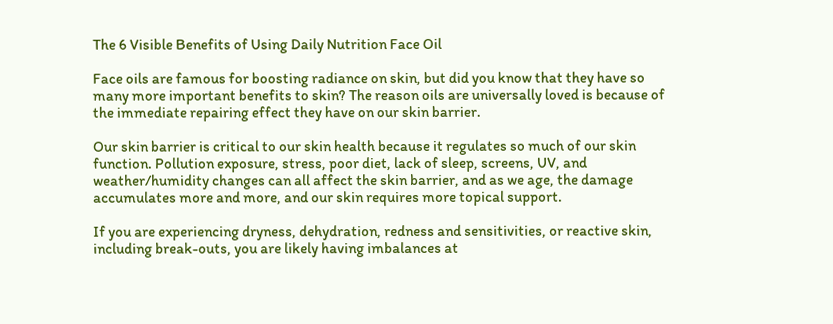The 6 Visible Benefits of Using Daily Nutrition Face Oil

Face oils are famous for boosting radiance on skin, but did you know that they have so many more important benefits to skin? The reason oils are universally loved is because of the immediate repairing effect they have on our skin barrier.

Our skin barrier is critical to our skin health because it regulates so much of our skin function. Pollution exposure, stress, poor diet, lack of sleep, screens, UV, and weather/humidity changes can all affect the skin barrier, and as we age, the damage accumulates more and more, and our skin requires more topical support.

If you are experiencing dryness, dehydration, redness and sensitivities, or reactive skin, including break-outs, you are likely having imbalances at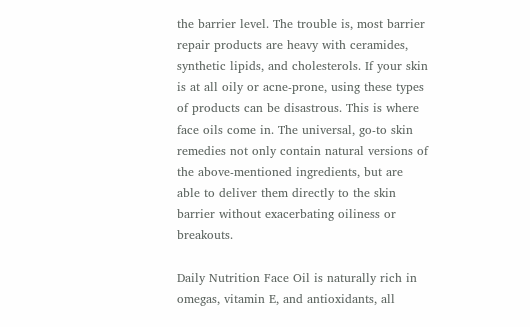the barrier level. The trouble is, most barrier repair products are heavy with ceramides, synthetic lipids, and cholesterols. If your skin is at all oily or acne-prone, using these types of products can be disastrous. This is where face oils come in. The universal, go-to skin remedies not only contain natural versions of the above-mentioned ingredients, but are able to deliver them directly to the skin barrier without exacerbating oiliness or breakouts.

Daily Nutrition Face Oil is naturally rich in omegas, vitamin E, and antioxidants, all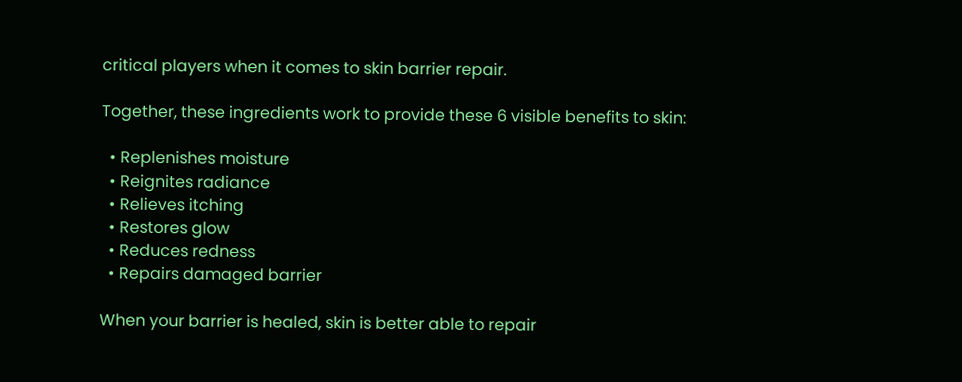critical players when it comes to skin barrier repair.

Together, these ingredients work to provide these 6 visible benefits to skin:

  • Replenishes moisture
  • Reignites radiance
  • Relieves itching
  • Restores glow
  • Reduces redness
  • Repairs damaged barrier

When your barrier is healed, skin is better able to repair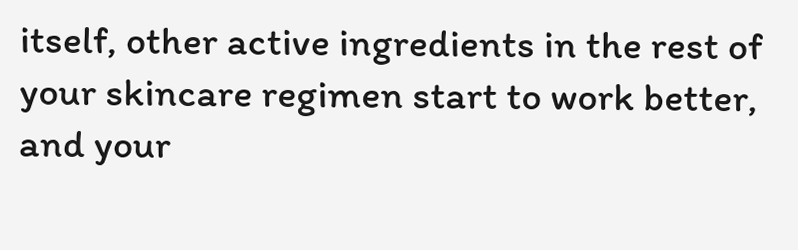itself, other active ingredients in the rest of your skincare regimen start to work better, and your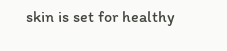skin is set for healthy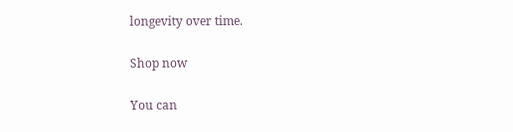longevity over time.

Shop now

You can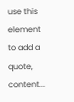use this element to add a quote, content...